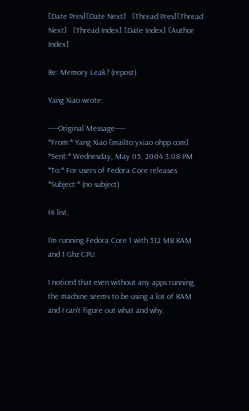[Date Prev][Date Next]   [Thread Prev][Thread Next]   [Thread Index] [Date Index] [Author Index]

Re: Memory Leak? (repost)

Yang Xiao wrote:

-----Original Message-----
*From:* Yang Xiao [mailto:yxiao ohpp com]
*Sent:* Wednesday, May 05, 2004 3:08 PM
*To:* For users of Fedora Core releases
*Subject:* (no subject)

Hi list,

I'm running Fedora Core 1 with 512 MB RAM and 1 Ghz CPU.

I noticed that even without any apps running, the machine seems to be using a lot of RAM and I can't figure out what and why.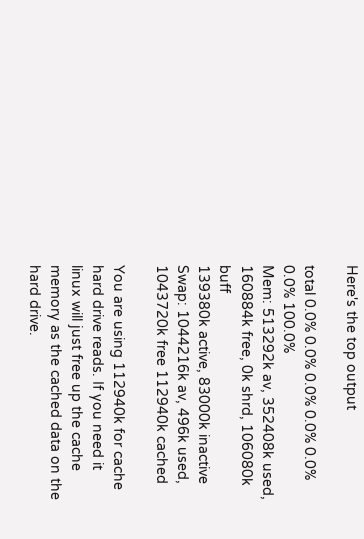Here's the top output

total 0.0% 0.0% 0.0% 0.0% 0.0% 0.0% 100.0%
Mem: 513292k av, 352408k used, 160884k free, 0k shrd, 106080k buff
139380k active, 83000k inactive
Swap: 1044216k av, 496k used, 1043720k free 112940k cached

You are using 112940k for cache hard drive reads. If you need it linux will just free up the cache memory as the cached data on the hard drive.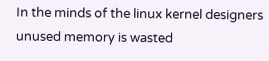In the minds of the linux kernel designers unused memory is wasted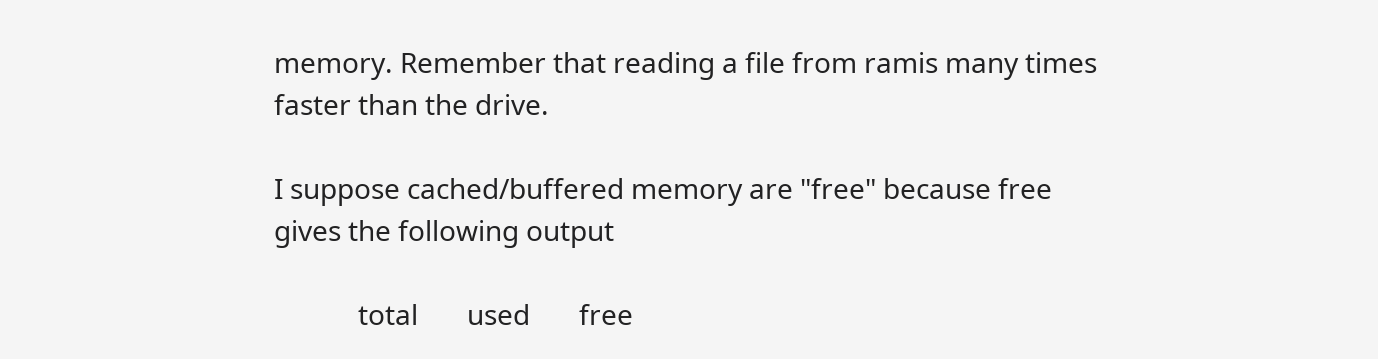memory. Remember that reading a file from ramis many times faster than the drive.

I suppose cached/buffered memory are "free" because free gives the following output

            total       used       free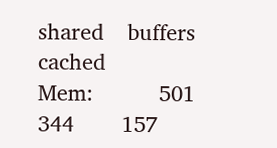shared    buffers     cached
Mem:           501        344        157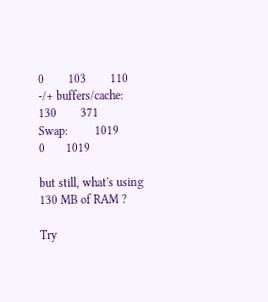0        103        110
-/+ buffers/cache:        130        371
Swap:         1019          0       1019

but still, what's using 130 MB of RAM ?

Try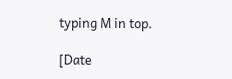typing M in top.

[Date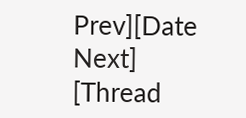Prev][Date Next]   [Thread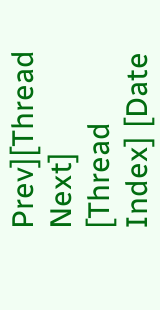Prev][Thread Next]   [Thread Index] [Date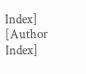Index] [Author Index]